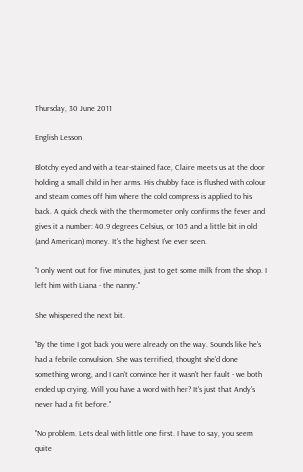Thursday, 30 June 2011

English Lesson

Blotchy eyed and with a tear-stained face, Claire meets us at the door holding a small child in her arms. His chubby face is flushed with colour and steam comes off him where the cold compress is applied to his back. A quick check with the thermometer only confirms the fever and gives it a number: 40.9 degrees Celsius, or 105 and a little bit in old (and American) money. It's the highest I've ever seen.

"I only went out for five minutes, just to get some milk from the shop. I left him with Liana - the nanny."

She whispered the next bit.

"By the time I got back you were already on the way. Sounds like he's had a febrile convulsion. She was terrified, thought she'd done something wrong, and I can't convince her it wasn't her fault - we both ended up crying. Will you have a word with her? It's just that Andy's never had a fit before."

"No problem. Lets deal with little one first. I have to say, you seem quite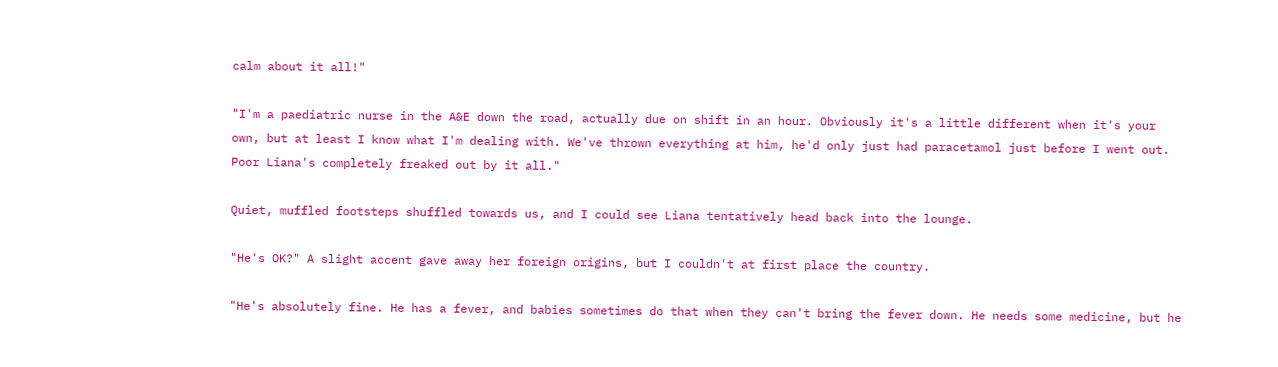calm about it all!"

"I'm a paediatric nurse in the A&E down the road, actually due on shift in an hour. Obviously it's a little different when it's your own, but at least I know what I'm dealing with. We've thrown everything at him, he'd only just had paracetamol just before I went out. Poor Liana's completely freaked out by it all."

Quiet, muffled footsteps shuffled towards us, and I could see Liana tentatively head back into the lounge.

"He's OK?" A slight accent gave away her foreign origins, but I couldn't at first place the country.

"He's absolutely fine. He has a fever, and babies sometimes do that when they can't bring the fever down. He needs some medicine, but he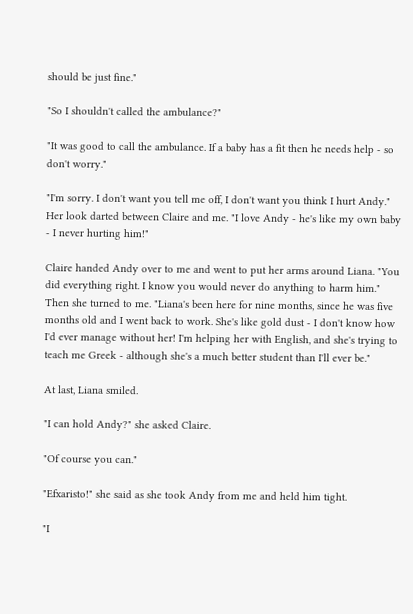should be just fine."

"So I shouldn't called the ambulance?"

"It was good to call the ambulance. If a baby has a fit then he needs help - so don't worry."

"I'm sorry. I don't want you tell me off, I don't want you think I hurt Andy." Her look darted between Claire and me. "I love Andy - he's like my own baby - I never hurting him!"

Claire handed Andy over to me and went to put her arms around Liana. "You did everything right. I know you would never do anything to harm him." Then she turned to me. "Liana's been here for nine months, since he was five months old and I went back to work. She's like gold dust - I don't know how I'd ever manage without her! I'm helping her with English, and she's trying to teach me Greek - although she's a much better student than I'll ever be."

At last, Liana smiled.

"I can hold Andy?" she asked Claire.

"Of course you can."

"Efxaristo!" she said as she took Andy from me and held him tight.

"I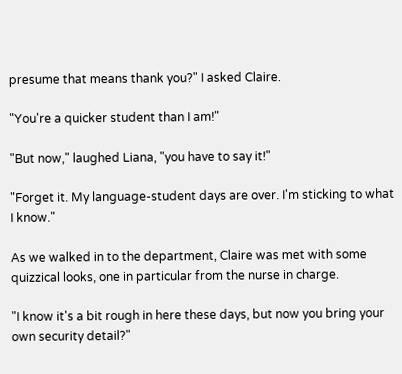presume that means thank you?" I asked Claire.

"You're a quicker student than I am!"

"But now," laughed Liana, "you have to say it!"

"Forget it. My language-student days are over. I'm sticking to what I know."

As we walked in to the department, Claire was met with some quizzical looks, one in particular from the nurse in charge.

"I know it's a bit rough in here these days, but now you bring your own security detail?"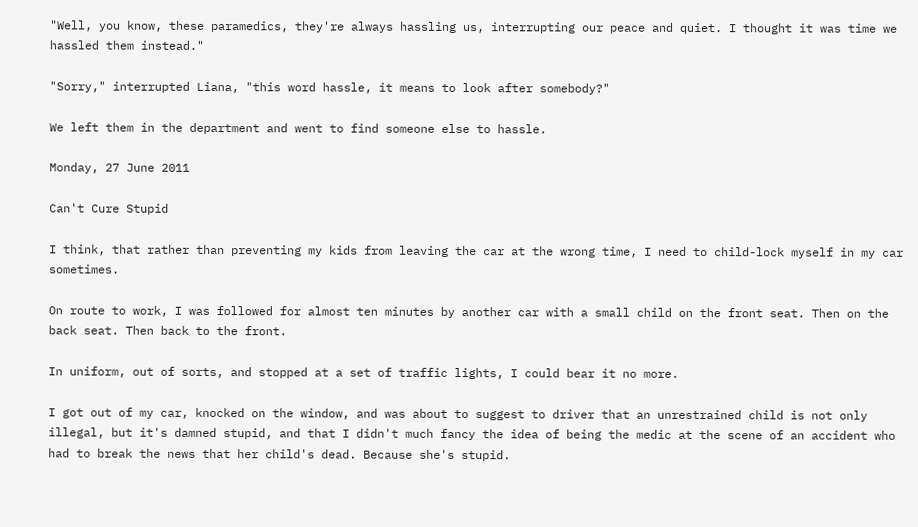"Well, you know, these paramedics, they're always hassling us, interrupting our peace and quiet. I thought it was time we hassled them instead."

"Sorry," interrupted Liana, "this word hassle, it means to look after somebody?"

We left them in the department and went to find someone else to hassle.

Monday, 27 June 2011

Can't Cure Stupid

I think, that rather than preventing my kids from leaving the car at the wrong time, I need to child-lock myself in my car sometimes.

On route to work, I was followed for almost ten minutes by another car with a small child on the front seat. Then on the back seat. Then back to the front.

In uniform, out of sorts, and stopped at a set of traffic lights, I could bear it no more.

I got out of my car, knocked on the window, and was about to suggest to driver that an unrestrained child is not only illegal, but it's damned stupid, and that I didn't much fancy the idea of being the medic at the scene of an accident who had to break the news that her child's dead. Because she's stupid.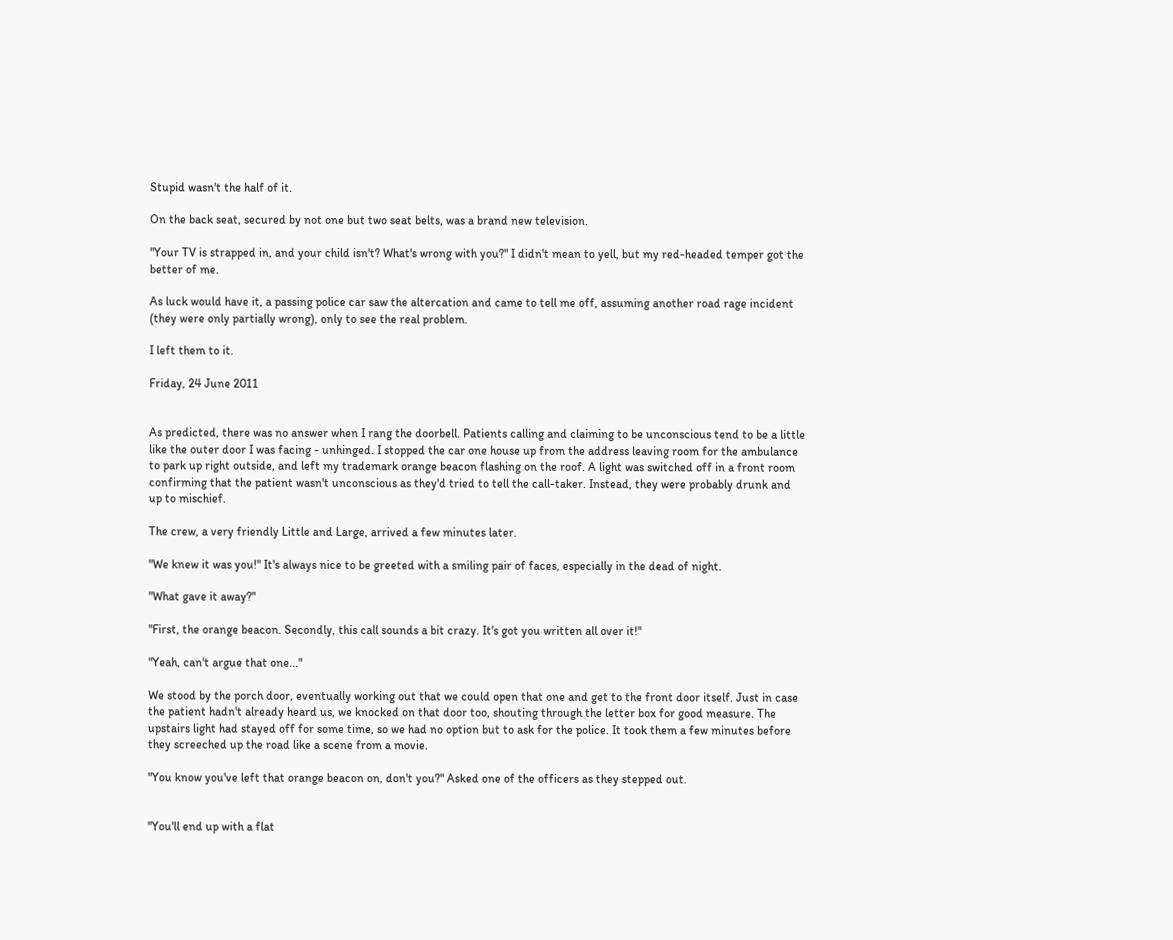Stupid wasn't the half of it.

On the back seat, secured by not one but two seat belts, was a brand new television.

"Your TV is strapped in, and your child isn't? What's wrong with you?" I didn't mean to yell, but my red-headed temper got the better of me.

As luck would have it, a passing police car saw the altercation and came to tell me off, assuming another road rage incident (they were only partially wrong), only to see the real problem.

I left them to it.

Friday, 24 June 2011


As predicted, there was no answer when I rang the doorbell. Patients calling and claiming to be unconscious tend to be a little like the outer door I was facing - unhinged. I stopped the car one house up from the address leaving room for the ambulance to park up right outside, and left my trademark orange beacon flashing on the roof. A light was switched off in a front room confirming that the patient wasn't unconscious as they'd tried to tell the call-taker. Instead, they were probably drunk and up to mischief.

The crew, a very friendly Little and Large, arrived a few minutes later.

"We knew it was you!" It's always nice to be greeted with a smiling pair of faces, especially in the dead of night.

"What gave it away?"

"First, the orange beacon. Secondly, this call sounds a bit crazy. It's got you written all over it!"

"Yeah, can't argue that one..."

We stood by the porch door, eventually working out that we could open that one and get to the front door itself. Just in case the patient hadn't already heard us, we knocked on that door too, shouting through the letter box for good measure. The upstairs light had stayed off for some time, so we had no option but to ask for the police. It took them a few minutes before they screeched up the road like a scene from a movie.

"You know you've left that orange beacon on, don't you?" Asked one of the officers as they stepped out.


"You'll end up with a flat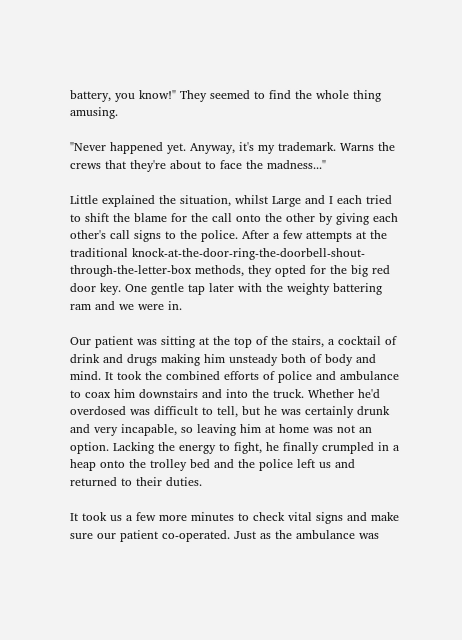battery, you know!" They seemed to find the whole thing amusing.

"Never happened yet. Anyway, it's my trademark. Warns the crews that they're about to face the madness..."

Little explained the situation, whilst Large and I each tried to shift the blame for the call onto the other by giving each other's call signs to the police. After a few attempts at the traditional knock-at-the-door-ring-the-doorbell-shout-through-the-letter-box methods, they opted for the big red door key. One gentle tap later with the weighty battering ram and we were in.

Our patient was sitting at the top of the stairs, a cocktail of drink and drugs making him unsteady both of body and mind. It took the combined efforts of police and ambulance to coax him downstairs and into the truck. Whether he'd overdosed was difficult to tell, but he was certainly drunk and very incapable, so leaving him at home was not an option. Lacking the energy to fight, he finally crumpled in a heap onto the trolley bed and the police left us and returned to their duties.

It took us a few more minutes to check vital signs and make sure our patient co-operated. Just as the ambulance was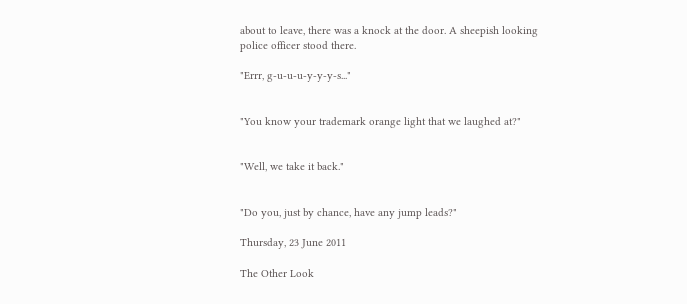about to leave, there was a knock at the door. A sheepish looking police officer stood there.

"Errr, g-u-u-u-y-y-y-s..."


"You know your trademark orange light that we laughed at?"


"Well, we take it back."


"Do you, just by chance, have any jump leads?"

Thursday, 23 June 2011

The Other Look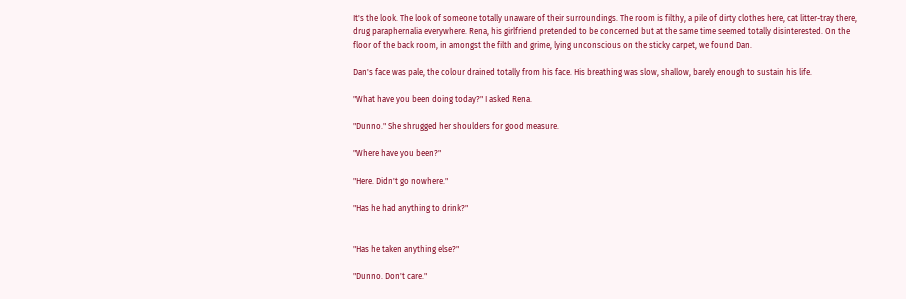It's the look. The look of someone totally unaware of their surroundings. The room is filthy, a pile of dirty clothes here, cat litter-tray there, drug paraphernalia everywhere. Rena, his girlfriend pretended to be concerned but at the same time seemed totally disinterested. On the floor of the back room, in amongst the filth and grime, lying unconscious on the sticky carpet, we found Dan.

Dan's face was pale, the colour drained totally from his face. His breathing was slow, shallow, barely enough to sustain his life.

"What have you been doing today?" I asked Rena.

"Dunno." She shrugged her shoulders for good measure.

"Where have you been?"

"Here. Didn't go nowhere."

"Has he had anything to drink?"


"Has he taken anything else?"

"Dunno. Don't care."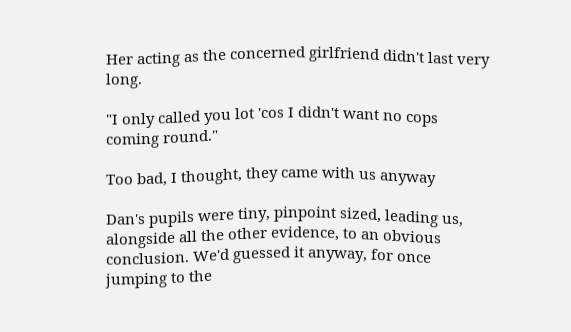Her acting as the concerned girlfriend didn't last very long.

"I only called you lot 'cos I didn't want no cops coming round."

Too bad, I thought, they came with us anyway

Dan's pupils were tiny, pinpoint sized, leading us, alongside all the other evidence, to an obvious conclusion. We'd guessed it anyway, for once jumping to the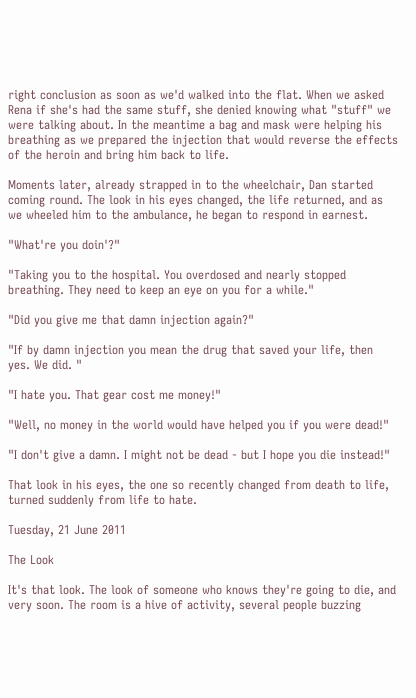right conclusion as soon as we'd walked into the flat. When we asked Rena if she's had the same stuff, she denied knowing what "stuff" we were talking about. In the meantime a bag and mask were helping his breathing as we prepared the injection that would reverse the effects of the heroin and bring him back to life.

Moments later, already strapped in to the wheelchair, Dan started coming round. The look in his eyes changed, the life returned, and as we wheeled him to the ambulance, he began to respond in earnest.

"What're you doin'?"

"Taking you to the hospital. You overdosed and nearly stopped breathing. They need to keep an eye on you for a while."

"Did you give me that damn injection again?"

"If by damn injection you mean the drug that saved your life, then yes. We did. "

"I hate you. That gear cost me money!"

"Well, no money in the world would have helped you if you were dead!"

"I don't give a damn. I might not be dead - but I hope you die instead!"

That look in his eyes, the one so recently changed from death to life, turned suddenly from life to hate.

Tuesday, 21 June 2011

The Look

It's that look. The look of someone who knows they're going to die, and very soon. The room is a hive of activity, several people buzzing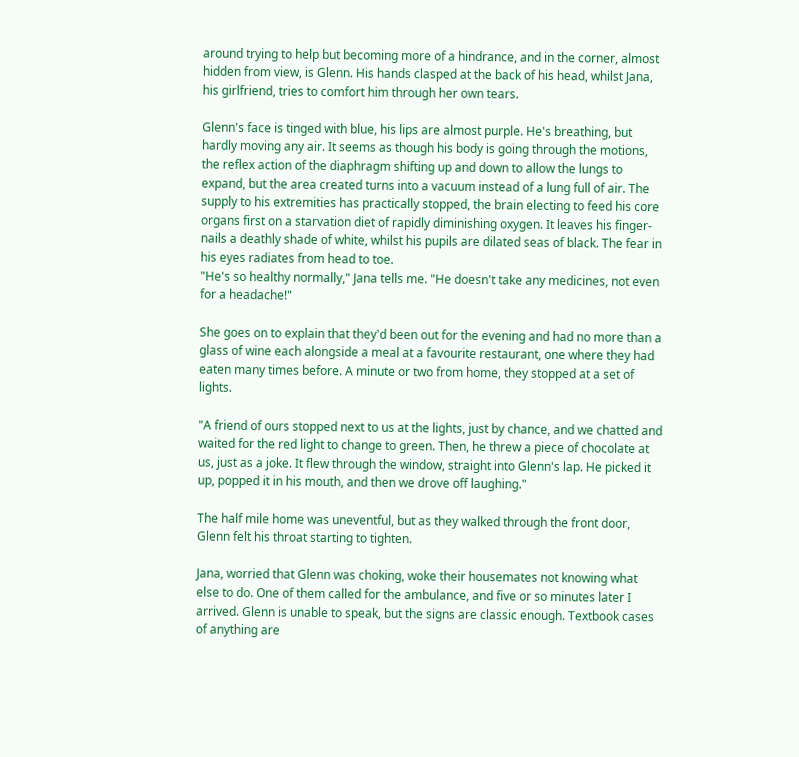around trying to help but becoming more of a hindrance, and in the corner, almost hidden from view, is Glenn. His hands clasped at the back of his head, whilst Jana, his girlfriend, tries to comfort him through her own tears.

Glenn's face is tinged with blue, his lips are almost purple. He's breathing, but hardly moving any air. It seems as though his body is going through the motions, the reflex action of the diaphragm shifting up and down to allow the lungs to expand, but the area created turns into a vacuum instead of a lung full of air. The supply to his extremities has practically stopped, the brain electing to feed his core organs first on a starvation diet of rapidly diminishing oxygen. It leaves his finger-nails a deathly shade of white, whilst his pupils are dilated seas of black. The fear in his eyes radiates from head to toe.
"He's so healthy normally," Jana tells me. "He doesn't take any medicines, not even for a headache!"

She goes on to explain that they'd been out for the evening and had no more than a glass of wine each alongside a meal at a favourite restaurant, one where they had eaten many times before. A minute or two from home, they stopped at a set of lights.

"A friend of ours stopped next to us at the lights, just by chance, and we chatted and waited for the red light to change to green. Then, he threw a piece of chocolate at us, just as a joke. It flew through the window, straight into Glenn's lap. He picked it up, popped it in his mouth, and then we drove off laughing."

The half mile home was uneventful, but as they walked through the front door, Glenn felt his throat starting to tighten.

Jana, worried that Glenn was choking, woke their housemates not knowing what else to do. One of them called for the ambulance, and five or so minutes later I arrived. Glenn is unable to speak, but the signs are classic enough. Textbook cases of anything are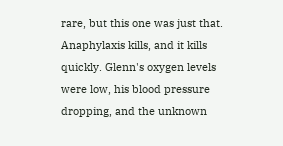rare, but this one was just that. Anaphylaxis kills, and it kills quickly. Glenn's oxygen levels were low, his blood pressure dropping, and the unknown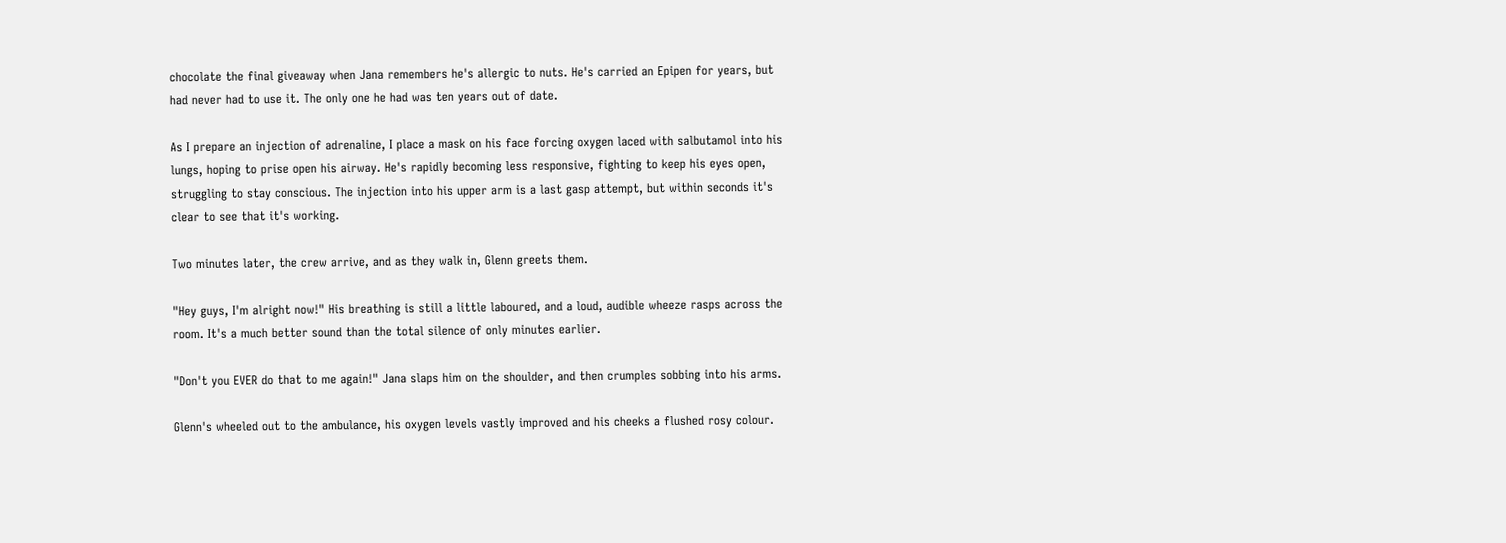chocolate the final giveaway when Jana remembers he's allergic to nuts. He's carried an Epipen for years, but had never had to use it. The only one he had was ten years out of date.

As I prepare an injection of adrenaline, I place a mask on his face forcing oxygen laced with salbutamol into his lungs, hoping to prise open his airway. He's rapidly becoming less responsive, fighting to keep his eyes open, struggling to stay conscious. The injection into his upper arm is a last gasp attempt, but within seconds it's clear to see that it's working.

Two minutes later, the crew arrive, and as they walk in, Glenn greets them.

"Hey guys, I'm alright now!" His breathing is still a little laboured, and a loud, audible wheeze rasps across the room. It's a much better sound than the total silence of only minutes earlier.

"Don't you EVER do that to me again!" Jana slaps him on the shoulder, and then crumples sobbing into his arms.

Glenn's wheeled out to the ambulance, his oxygen levels vastly improved and his cheeks a flushed rosy colour.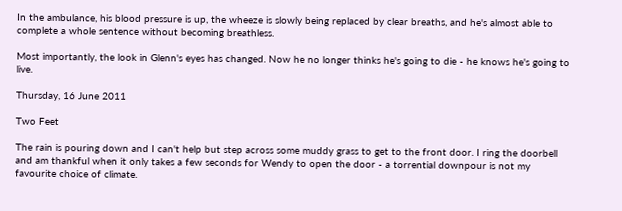In the ambulance, his blood pressure is up, the wheeze is slowly being replaced by clear breaths, and he's almost able to complete a whole sentence without becoming breathless.

Most importantly, the look in Glenn's eyes has changed. Now he no longer thinks he's going to die - he knows he's going to live.

Thursday, 16 June 2011

Two Feet

The rain is pouring down and I can't help but step across some muddy grass to get to the front door. I ring the doorbell and am thankful when it only takes a few seconds for Wendy to open the door - a torrential downpour is not my favourite choice of climate.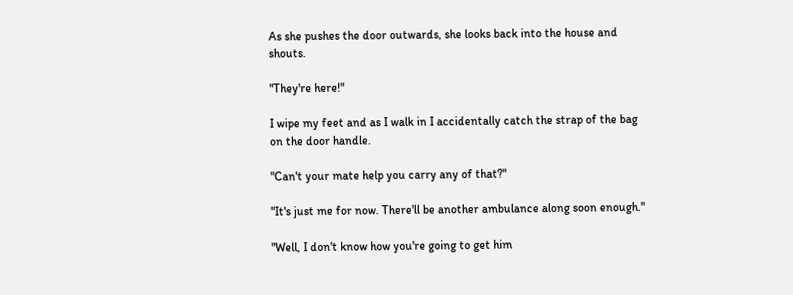As she pushes the door outwards, she looks back into the house and shouts.

"They're here!"

I wipe my feet and as I walk in I accidentally catch the strap of the bag on the door handle.

"Can't your mate help you carry any of that?"

"It's just me for now. There'll be another ambulance along soon enough."

"Well, I don't know how you're going to get him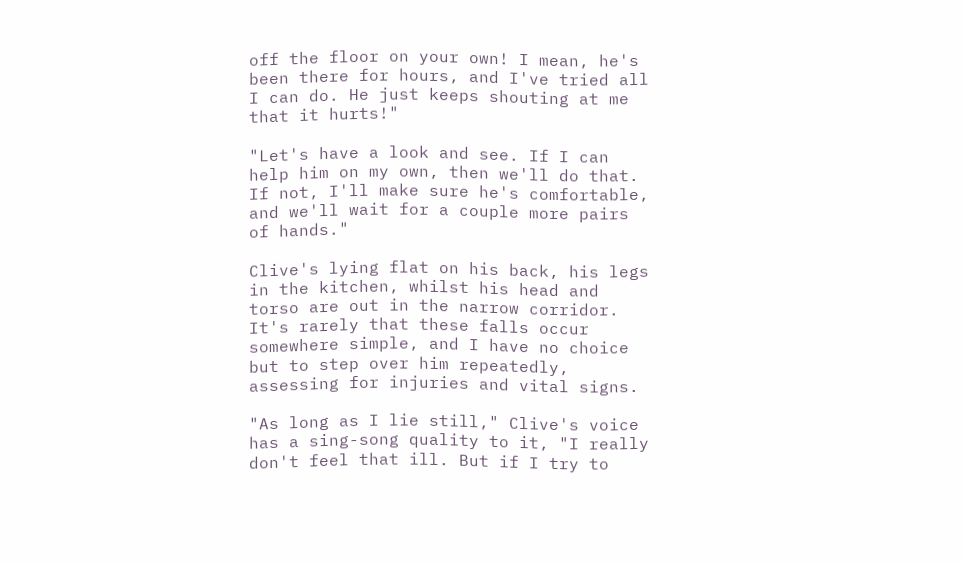off the floor on your own! I mean, he's been there for hours, and I've tried all I can do. He just keeps shouting at me that it hurts!"

"Let's have a look and see. If I can help him on my own, then we'll do that. If not, I'll make sure he's comfortable, and we'll wait for a couple more pairs of hands."

Clive's lying flat on his back, his legs in the kitchen, whilst his head and torso are out in the narrow corridor. It's rarely that these falls occur somewhere simple, and I have no choice but to step over him repeatedly, assessing for injuries and vital signs.

"As long as I lie still," Clive's voice has a sing-song quality to it, "I really don't feel that ill. But if I try to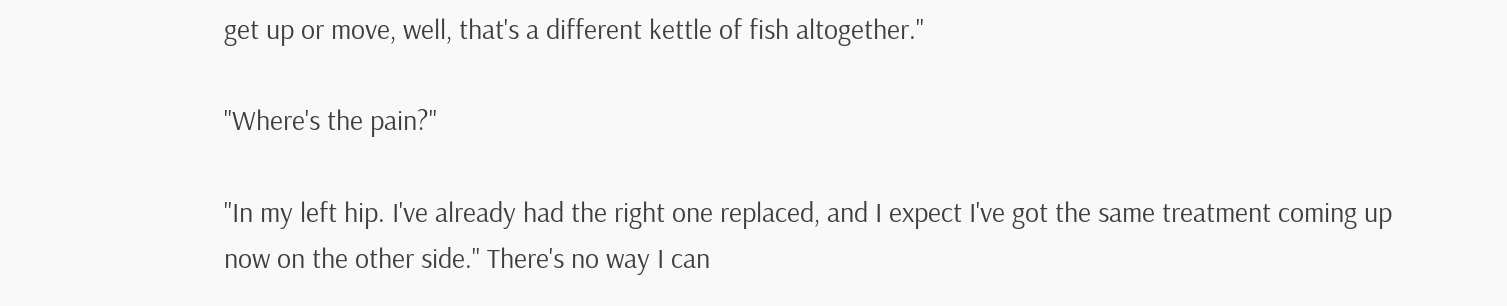get up or move, well, that's a different kettle of fish altogether."

"Where's the pain?"

"In my left hip. I've already had the right one replaced, and I expect I've got the same treatment coming up now on the other side." There's no way I can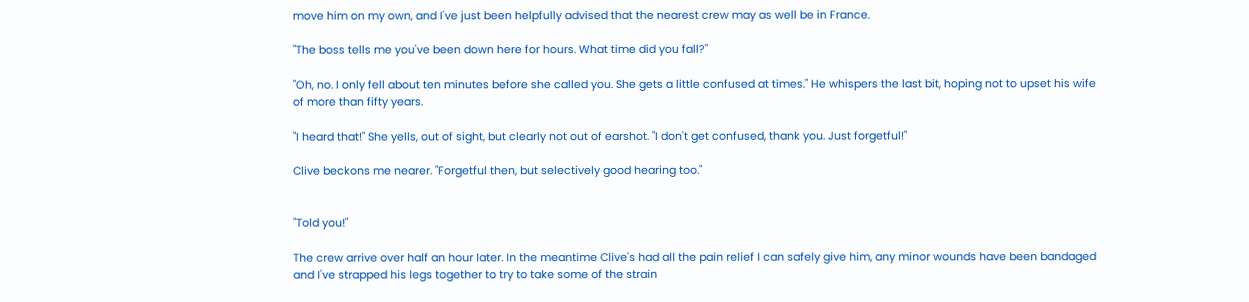move him on my own, and I've just been helpfully advised that the nearest crew may as well be in France.

"The boss tells me you've been down here for hours. What time did you fall?"

"Oh, no. I only fell about ten minutes before she called you. She gets a little confused at times." He whispers the last bit, hoping not to upset his wife of more than fifty years.

"I heard that!" She yells, out of sight, but clearly not out of earshot. "I don't get confused, thank you. Just forgetful!"

Clive beckons me nearer. "Forgetful then, but selectively good hearing too."


"Told you!"

The crew arrive over half an hour later. In the meantime Clive's had all the pain relief I can safely give him, any minor wounds have been bandaged and I've strapped his legs together to try to take some of the strain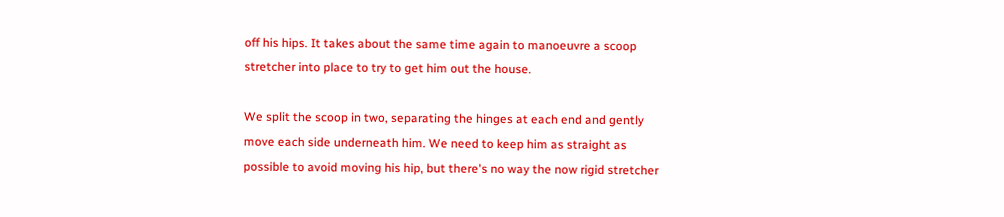off his hips. It takes about the same time again to manoeuvre a scoop stretcher into place to try to get him out the house.

We split the scoop in two, separating the hinges at each end and gently move each side underneath him. We need to keep him as straight as possible to avoid moving his hip, but there's no way the now rigid stretcher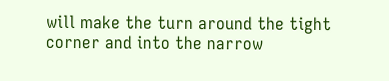will make the turn around the tight corner and into the narrow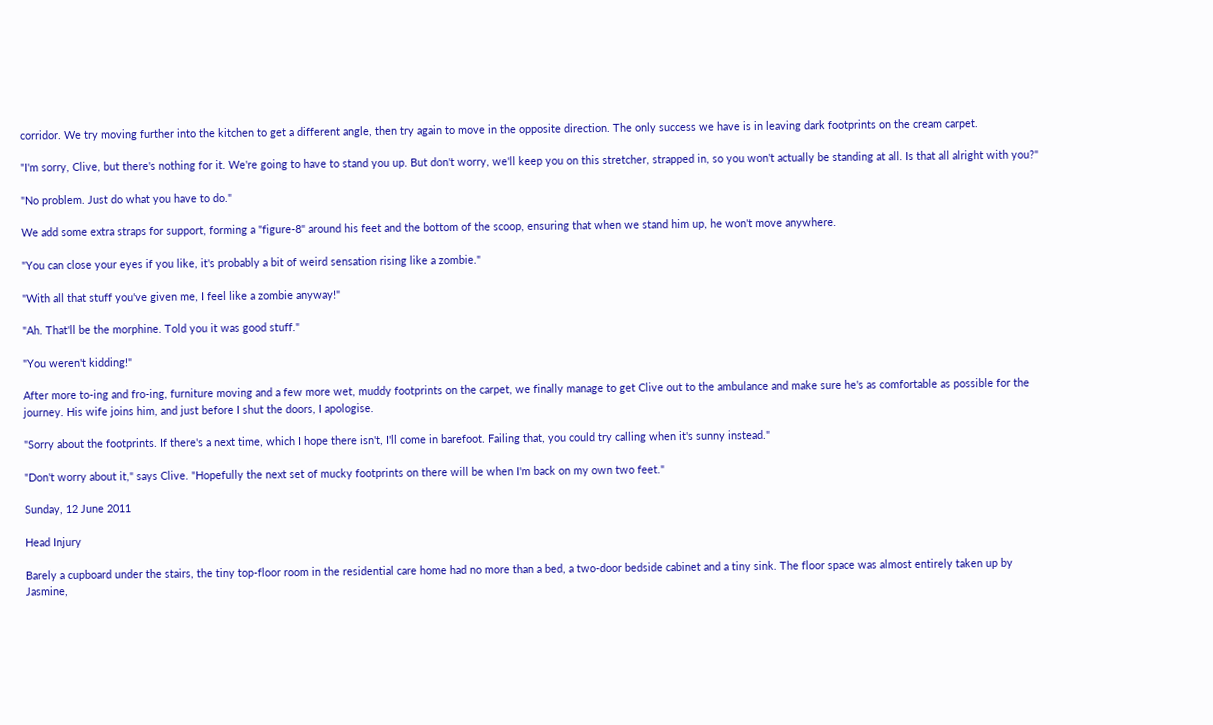corridor. We try moving further into the kitchen to get a different angle, then try again to move in the opposite direction. The only success we have is in leaving dark footprints on the cream carpet.

"I'm sorry, Clive, but there's nothing for it. We're going to have to stand you up. But don't worry, we'll keep you on this stretcher, strapped in, so you won't actually be standing at all. Is that all alright with you?"

"No problem. Just do what you have to do."

We add some extra straps for support, forming a "figure-8" around his feet and the bottom of the scoop, ensuring that when we stand him up, he won't move anywhere.

"You can close your eyes if you like, it's probably a bit of weird sensation rising like a zombie."

"With all that stuff you've given me, I feel like a zombie anyway!"

"Ah. That'll be the morphine. Told you it was good stuff."

"You weren't kidding!"

After more to-ing and fro-ing, furniture moving and a few more wet, muddy footprints on the carpet, we finally manage to get Clive out to the ambulance and make sure he's as comfortable as possible for the journey. His wife joins him, and just before I shut the doors, I apologise.

"Sorry about the footprints. If there's a next time, which I hope there isn't, I'll come in barefoot. Failing that, you could try calling when it's sunny instead."

"Don't worry about it," says Clive. "Hopefully the next set of mucky footprints on there will be when I'm back on my own two feet."

Sunday, 12 June 2011

Head Injury

Barely a cupboard under the stairs, the tiny top-floor room in the residential care home had no more than a bed, a two-door bedside cabinet and a tiny sink. The floor space was almost entirely taken up by Jasmine,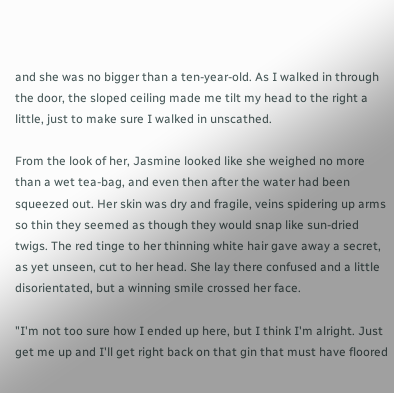and she was no bigger than a ten-year-old. As I walked in through the door, the sloped ceiling made me tilt my head to the right a little, just to make sure I walked in unscathed.

From the look of her, Jasmine looked like she weighed no more than a wet tea-bag, and even then after the water had been squeezed out. Her skin was dry and fragile, veins spidering up arms so thin they seemed as though they would snap like sun-dried twigs. The red tinge to her thinning white hair gave away a secret, as yet unseen, cut to her head. She lay there confused and a little disorientated, but a winning smile crossed her face.

"I'm not too sure how I ended up here, but I think I'm alright. Just get me up and I'll get right back on that gin that must have floored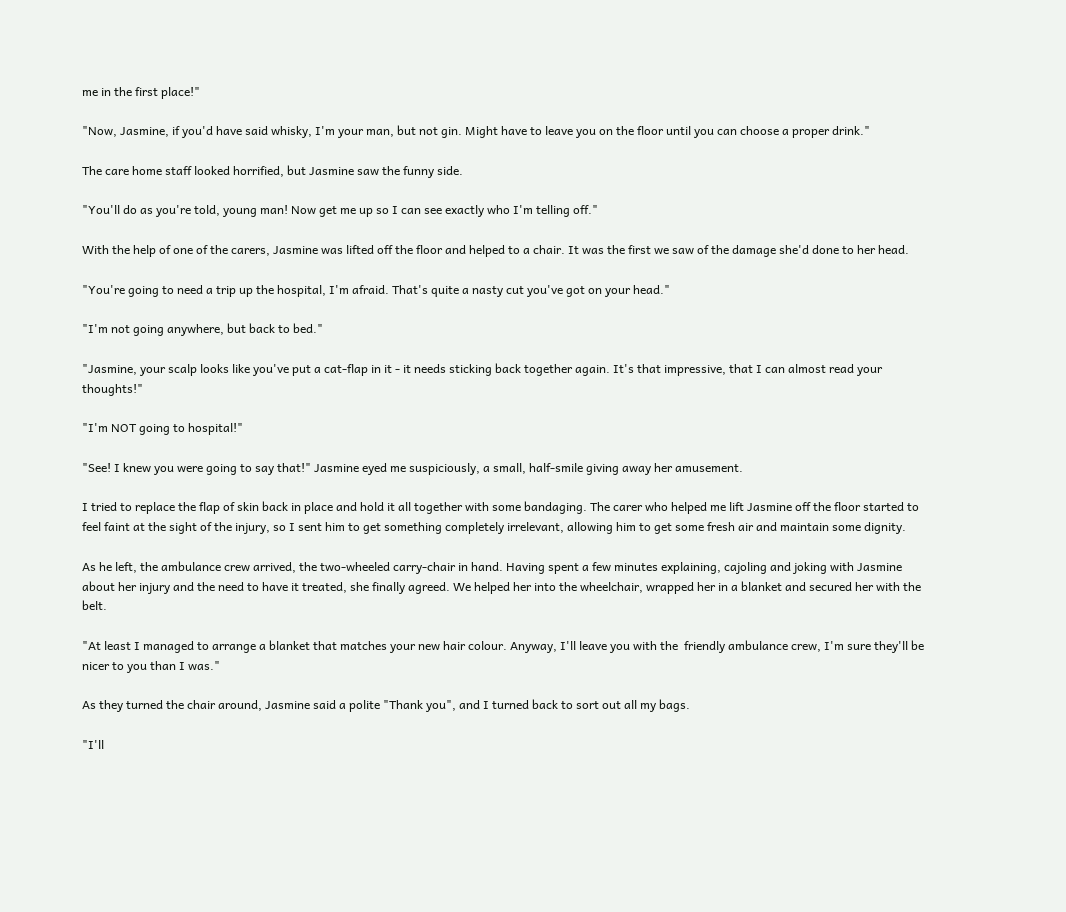me in the first place!"

"Now, Jasmine, if you'd have said whisky, I'm your man, but not gin. Might have to leave you on the floor until you can choose a proper drink."

The care home staff looked horrified, but Jasmine saw the funny side.

"You'll do as you're told, young man! Now get me up so I can see exactly who I'm telling off."

With the help of one of the carers, Jasmine was lifted off the floor and helped to a chair. It was the first we saw of the damage she'd done to her head.

"You're going to need a trip up the hospital, I'm afraid. That's quite a nasty cut you've got on your head."

"I'm not going anywhere, but back to bed."

"Jasmine, your scalp looks like you've put a cat-flap in it - it needs sticking back together again. It's that impressive, that I can almost read your thoughts!"

"I'm NOT going to hospital!"

"See! I knew you were going to say that!" Jasmine eyed me suspiciously, a small, half-smile giving away her amusement.

I tried to replace the flap of skin back in place and hold it all together with some bandaging. The carer who helped me lift Jasmine off the floor started to feel faint at the sight of the injury, so I sent him to get something completely irrelevant, allowing him to get some fresh air and maintain some dignity.

As he left, the ambulance crew arrived, the two-wheeled carry-chair in hand. Having spent a few minutes explaining, cajoling and joking with Jasmine about her injury and the need to have it treated, she finally agreed. We helped her into the wheelchair, wrapped her in a blanket and secured her with the belt.

"At least I managed to arrange a blanket that matches your new hair colour. Anyway, I'll leave you with the  friendly ambulance crew, I'm sure they'll be nicer to you than I was."

As they turned the chair around, Jasmine said a polite "Thank you", and I turned back to sort out all my bags.

"I'll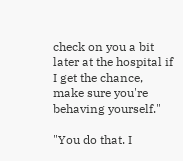check on you a bit later at the hospital if I get the chance, make sure you're behaving yourself."

"You do that. I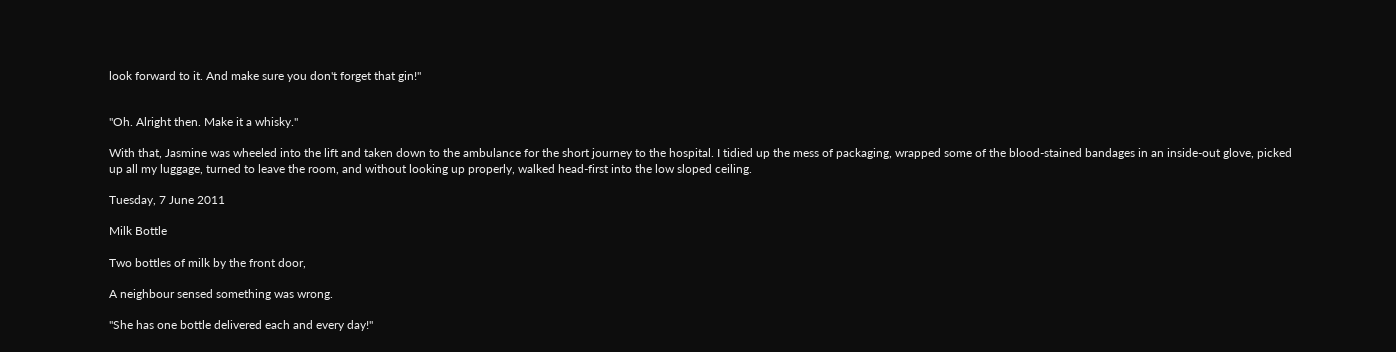look forward to it. And make sure you don't forget that gin!"


"Oh. Alright then. Make it a whisky."

With that, Jasmine was wheeled into the lift and taken down to the ambulance for the short journey to the hospital. I tidied up the mess of packaging, wrapped some of the blood-stained bandages in an inside-out glove, picked up all my luggage, turned to leave the room, and without looking up properly, walked head-first into the low sloped ceiling.

Tuesday, 7 June 2011

Milk Bottle

Two bottles of milk by the front door,

A neighbour sensed something was wrong.

"She has one bottle delivered each and every day!"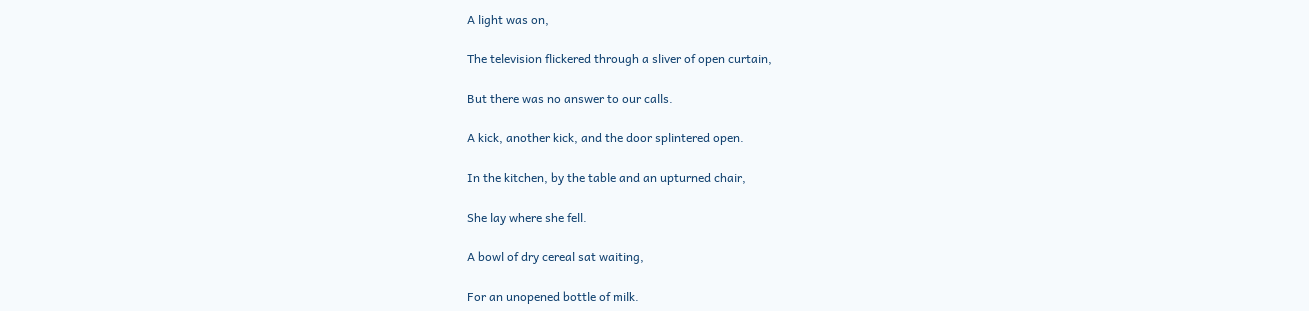A light was on,

The television flickered through a sliver of open curtain,

But there was no answer to our calls.

A kick, another kick, and the door splintered open.

In the kitchen, by the table and an upturned chair,

She lay where she fell.

A bowl of dry cereal sat waiting,

For an unopened bottle of milk.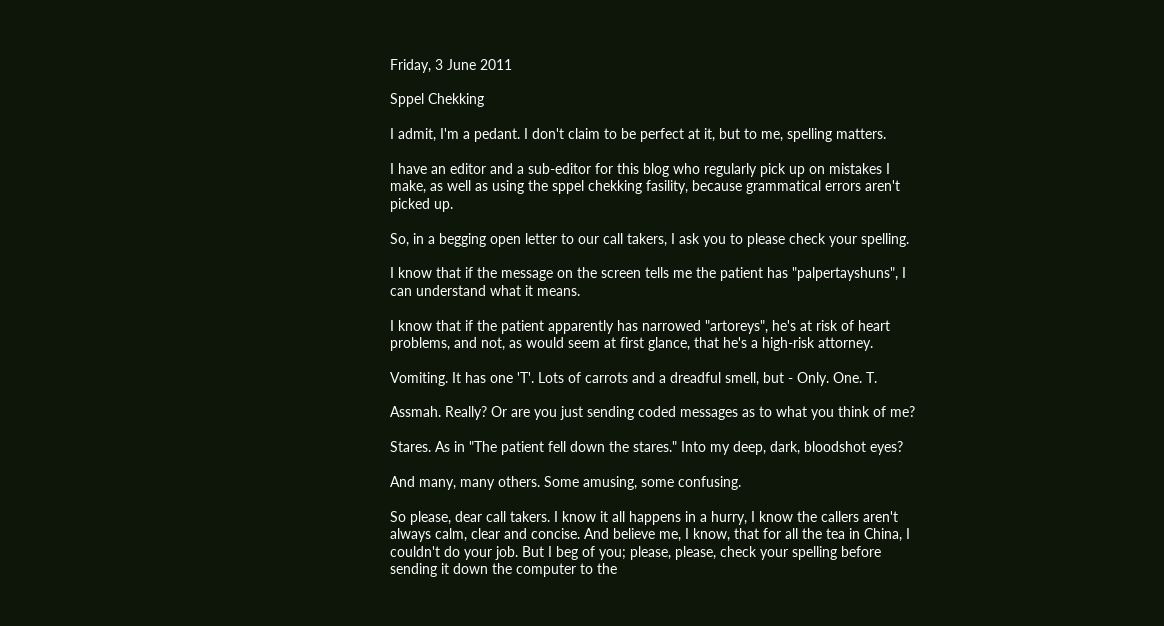Friday, 3 June 2011

Sppel Chekking

I admit, I'm a pedant. I don't claim to be perfect at it, but to me, spelling matters.

I have an editor and a sub-editor for this blog who regularly pick up on mistakes I make, as well as using the sppel chekking fasility, because grammatical errors aren't picked up.

So, in a begging open letter to our call takers, I ask you to please check your spelling.

I know that if the message on the screen tells me the patient has "palpertayshuns", I can understand what it means.

I know that if the patient apparently has narrowed "artoreys", he's at risk of heart problems, and not, as would seem at first glance, that he's a high-risk attorney.

Vomiting. It has one 'T'. Lots of carrots and a dreadful smell, but - Only. One. T.

Assmah. Really? Or are you just sending coded messages as to what you think of me?

Stares. As in "The patient fell down the stares." Into my deep, dark, bloodshot eyes?

And many, many others. Some amusing, some confusing.

So please, dear call takers. I know it all happens in a hurry, I know the callers aren't always calm, clear and concise. And believe me, I know, that for all the tea in China, I couldn't do your job. But I beg of you; please, please, check your spelling before sending it down the computer to the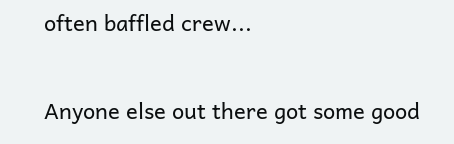often baffled crew...

Anyone else out there got some good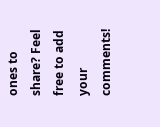ones to share? Feel free to add your comments!